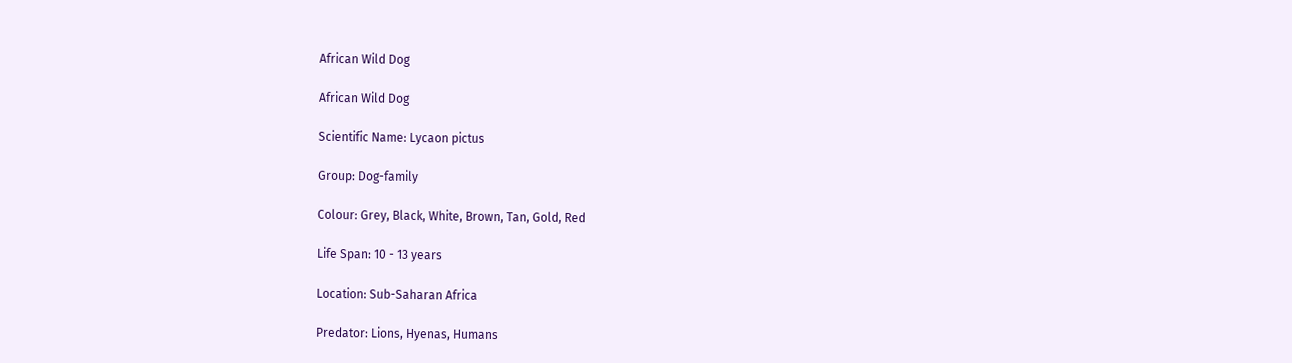African Wild Dog

African Wild Dog

Scientific Name: Lycaon pictus

Group: Dog-family

Colour: Grey, Black, White, Brown, Tan, Gold, Red

Life Span: 10 - 13 years

Location: Sub-Saharan Africa

Predator: Lions, Hyenas, Humans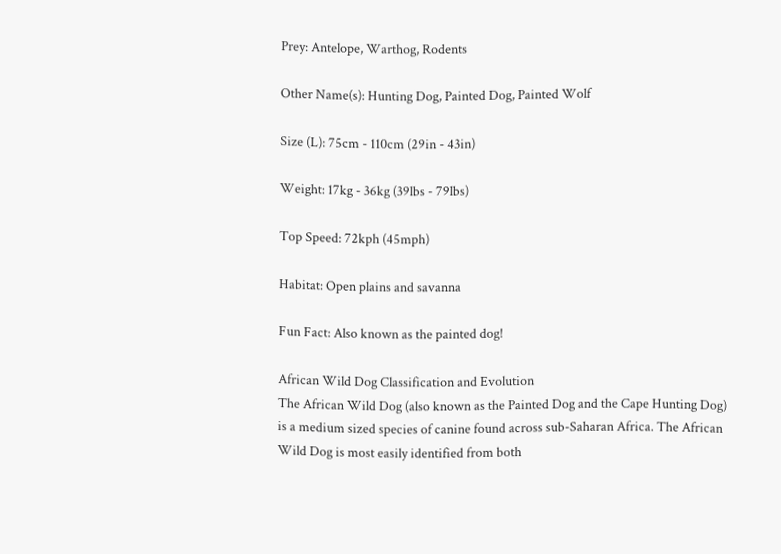Prey: Antelope, Warthog, Rodents

Other Name(s): Hunting Dog, Painted Dog, Painted Wolf

Size (L): 75cm - 110cm (29in - 43in)

Weight: 17kg - 36kg (39lbs - 79lbs)

Top Speed: 72kph (45mph)

Habitat: Open plains and savanna

Fun Fact: Also known as the painted dog!

African Wild Dog Classification and Evolution
The African Wild Dog (also known as the Painted Dog and the Cape Hunting Dog) is a medium sized species of canine found across sub-Saharan Africa. The African Wild Dog is most easily identified from both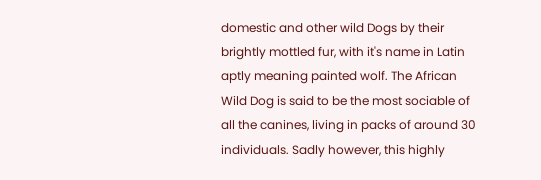domestic and other wild Dogs by their brightly mottled fur, with it's name in Latin aptly meaning painted wolf. The African Wild Dog is said to be the most sociable of all the canines, living in packs of around 30 individuals. Sadly however, this highly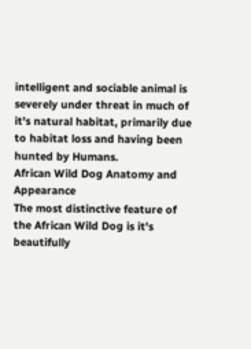intelligent and sociable animal is severely under threat in much of it's natural habitat, primarily due to habitat loss and having been hunted by Humans.
African Wild Dog Anatomy and Appearance
The most distinctive feature of the African Wild Dog is it's beautifully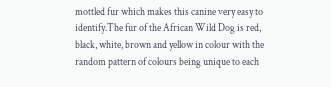mottled fur which makes this canine very easy to identify.The fur of the African Wild Dog is red, black, white, brown and yellow in colour with the random pattern of colours being unique to each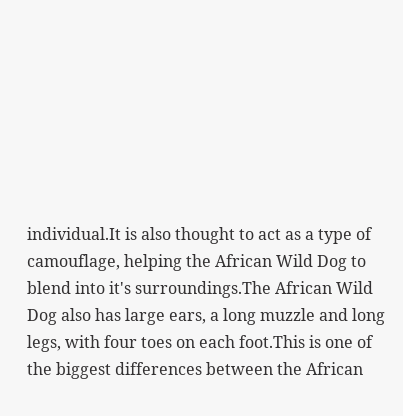individual.It is also thought to act as a type of camouflage, helping the African Wild Dog to blend into it's surroundings.The African Wild Dog also has large ears, a long muzzle and long legs, with four toes on each foot.This is one of the biggest differences between the African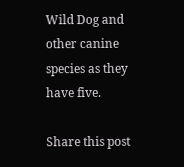Wild Dog and other canine species as they have five.

Share this post